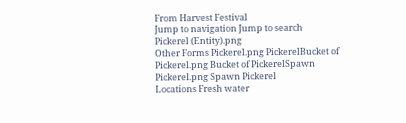From Harvest Festival
Jump to navigation Jump to search
Pickerel (Entity).png
Other Forms Pickerel.png PickerelBucket of Pickerel.png Bucket of PickerelSpawn Pickerel.png Spawn Pickerel
Locations Fresh water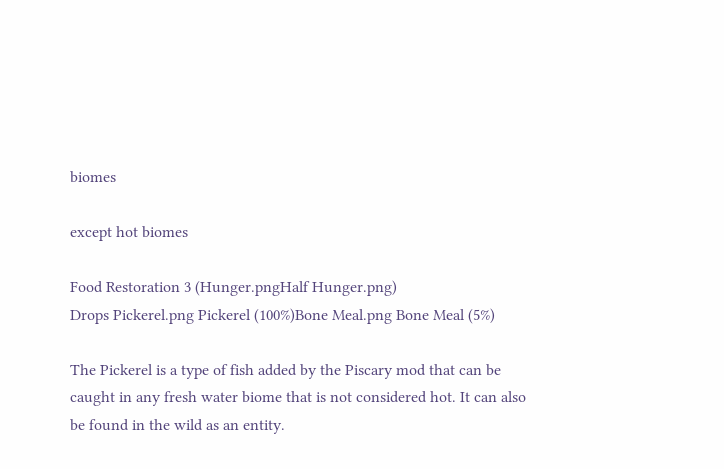biomes

except hot biomes

Food Restoration 3 (Hunger.pngHalf Hunger.png)
Drops Pickerel.png Pickerel (100%)Bone Meal.png Bone Meal (5%)

The Pickerel is a type of fish added by the Piscary mod that can be caught in any fresh water biome that is not considered hot. It can also be found in the wild as an entity.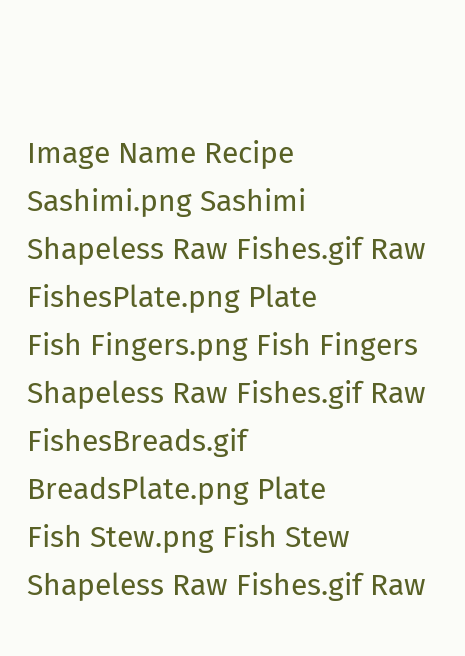Image Name Recipe
Sashimi.png Sashimi Shapeless Raw Fishes.gif Raw FishesPlate.png Plate
Fish Fingers.png Fish Fingers Shapeless Raw Fishes.gif Raw FishesBreads.gif BreadsPlate.png Plate
Fish Stew.png Fish Stew Shapeless Raw Fishes.gif Raw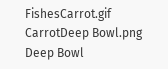FishesCarrot.gif CarrotDeep Bowl.png Deep Bowl